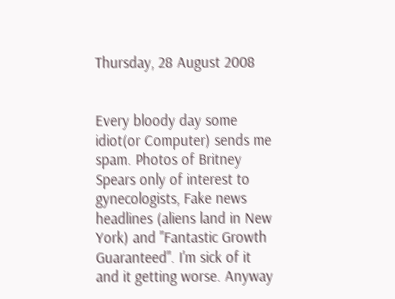Thursday, 28 August 2008


Every bloody day some idiot(or Computer) sends me spam. Photos of Britney Spears only of interest to gynecologists, Fake news headlines (aliens land in New York) and "Fantastic Growth Guaranteed". I'm sick of it and it getting worse. Anyway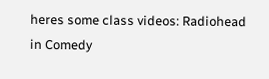heres some class videos: Radiohead in Comedy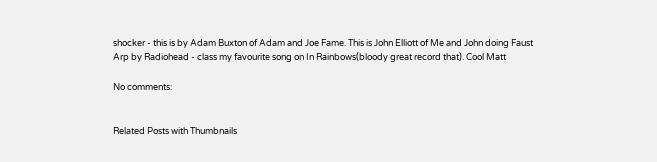shocker - this is by Adam Buxton of Adam and Joe Fame. This is John Elliott of Me and John doing Faust Arp by Radiohead - class my favourite song on In Rainbows(bloody great record that). Cool Matt

No comments:


Related Posts with Thumbnails